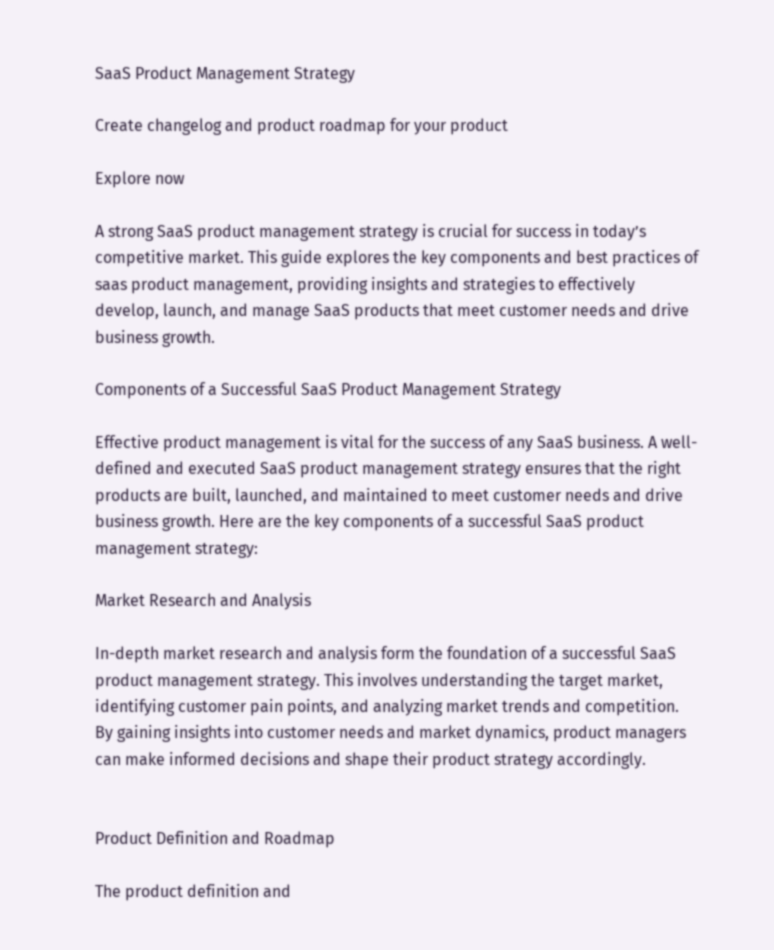SaaS Product Management Strategy

Create changelog and product roadmap for your product

Explore now

A strong SaaS product management strategy is crucial for success in today’s competitive market. This guide explores the key components and best practices of saas product management, providing insights and strategies to effectively develop, launch, and manage SaaS products that meet customer needs and drive business growth.

Components of a Successful SaaS Product Management Strategy

Effective product management is vital for the success of any SaaS business. A well-defined and executed SaaS product management strategy ensures that the right products are built, launched, and maintained to meet customer needs and drive business growth. Here are the key components of a successful SaaS product management strategy:

Market Research and Analysis

In-depth market research and analysis form the foundation of a successful SaaS product management strategy. This involves understanding the target market, identifying customer pain points, and analyzing market trends and competition. By gaining insights into customer needs and market dynamics, product managers can make informed decisions and shape their product strategy accordingly.


Product Definition and Roadmap

The product definition and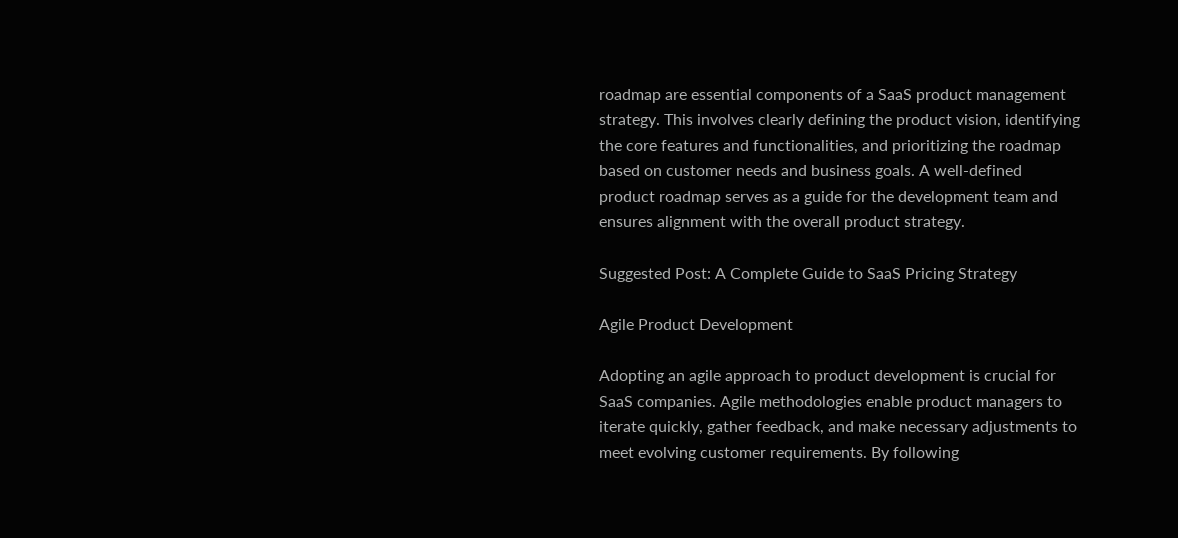roadmap are essential components of a SaaS product management strategy. This involves clearly defining the product vision, identifying the core features and functionalities, and prioritizing the roadmap based on customer needs and business goals. A well-defined product roadmap serves as a guide for the development team and ensures alignment with the overall product strategy.

Suggested Post: A Complete Guide to SaaS Pricing Strategy

Agile Product Development

Adopting an agile approach to product development is crucial for SaaS companies. Agile methodologies enable product managers to iterate quickly, gather feedback, and make necessary adjustments to meet evolving customer requirements. By following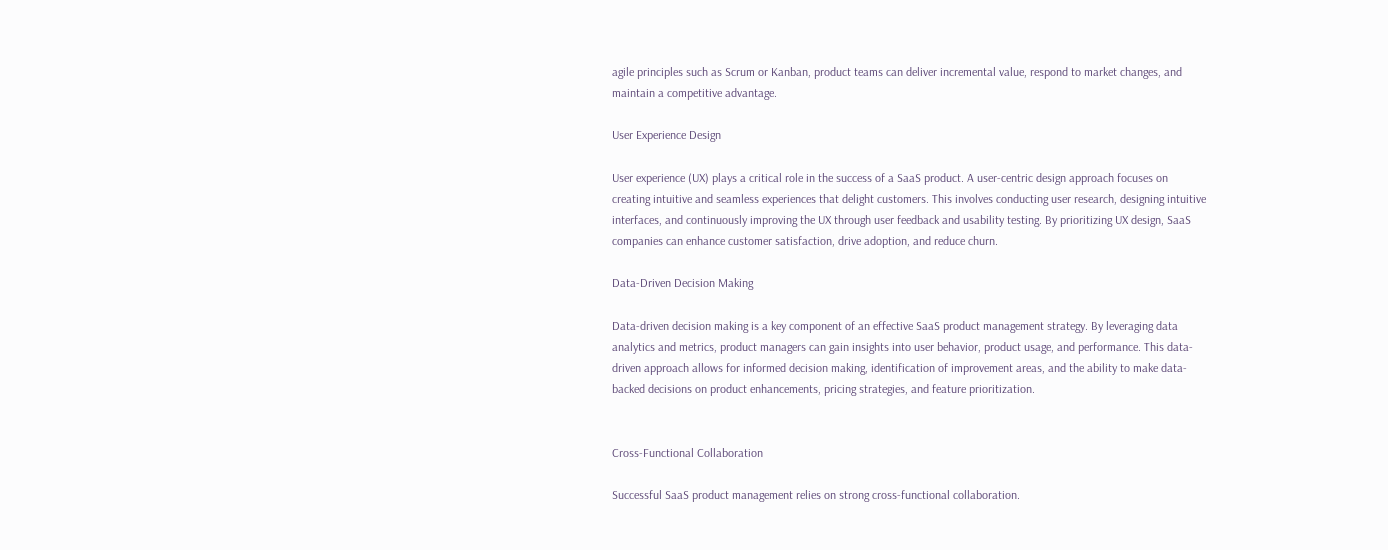agile principles such as Scrum or Kanban, product teams can deliver incremental value, respond to market changes, and maintain a competitive advantage.

User Experience Design

User experience (UX) plays a critical role in the success of a SaaS product. A user-centric design approach focuses on creating intuitive and seamless experiences that delight customers. This involves conducting user research, designing intuitive interfaces, and continuously improving the UX through user feedback and usability testing. By prioritizing UX design, SaaS companies can enhance customer satisfaction, drive adoption, and reduce churn.

Data-Driven Decision Making

Data-driven decision making is a key component of an effective SaaS product management strategy. By leveraging data analytics and metrics, product managers can gain insights into user behavior, product usage, and performance. This data-driven approach allows for informed decision making, identification of improvement areas, and the ability to make data-backed decisions on product enhancements, pricing strategies, and feature prioritization.


Cross-Functional Collaboration

Successful SaaS product management relies on strong cross-functional collaboration.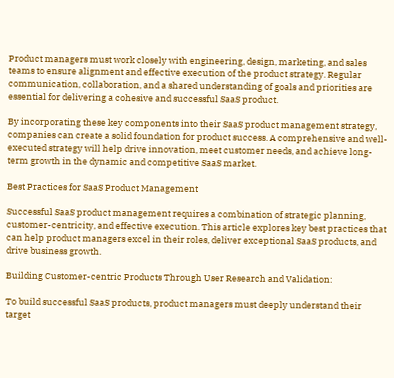Product managers must work closely with engineering, design, marketing, and sales teams to ensure alignment and effective execution of the product strategy. Regular communication, collaboration, and a shared understanding of goals and priorities are essential for delivering a cohesive and successful SaaS product.

By incorporating these key components into their SaaS product management strategy, companies can create a solid foundation for product success. A comprehensive and well-executed strategy will help drive innovation, meet customer needs, and achieve long-term growth in the dynamic and competitive SaaS market.

Best Practices for SaaS Product Management

Successful SaaS product management requires a combination of strategic planning, customer-centricity, and effective execution. This article explores key best practices that can help product managers excel in their roles, deliver exceptional SaaS products, and drive business growth.

Building Customer-centric Products Through User Research and Validation:

To build successful SaaS products, product managers must deeply understand their target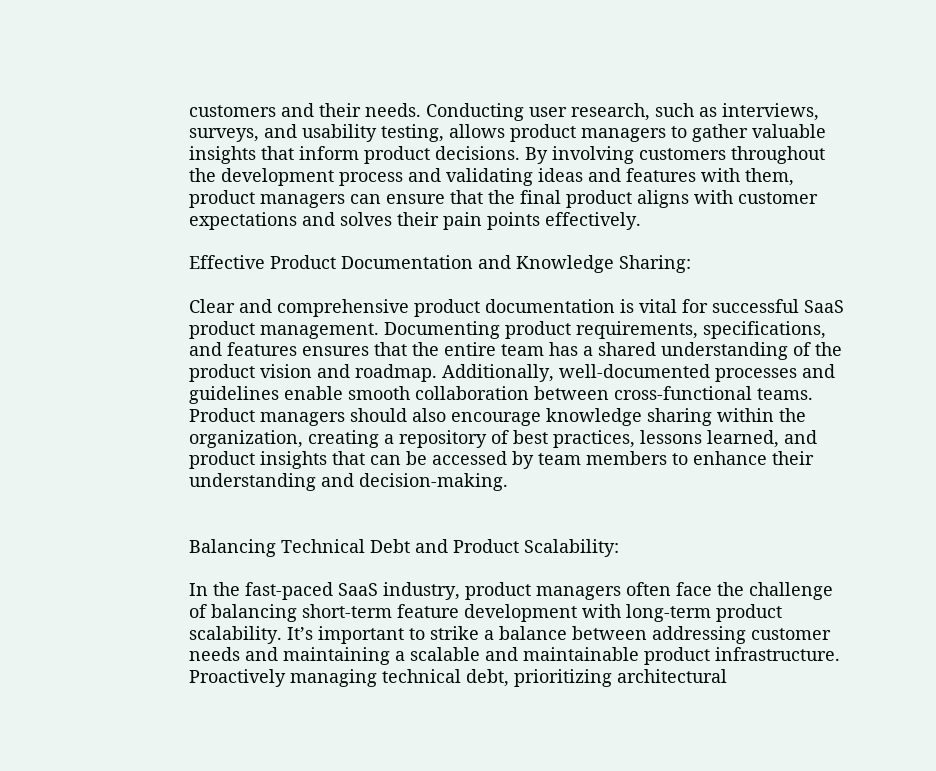customers and their needs. Conducting user research, such as interviews, surveys, and usability testing, allows product managers to gather valuable insights that inform product decisions. By involving customers throughout the development process and validating ideas and features with them, product managers can ensure that the final product aligns with customer expectations and solves their pain points effectively.

Effective Product Documentation and Knowledge Sharing:

Clear and comprehensive product documentation is vital for successful SaaS product management. Documenting product requirements, specifications, and features ensures that the entire team has a shared understanding of the product vision and roadmap. Additionally, well-documented processes and guidelines enable smooth collaboration between cross-functional teams. Product managers should also encourage knowledge sharing within the organization, creating a repository of best practices, lessons learned, and product insights that can be accessed by team members to enhance their understanding and decision-making.


Balancing Technical Debt and Product Scalability:

In the fast-paced SaaS industry, product managers often face the challenge of balancing short-term feature development with long-term product scalability. It’s important to strike a balance between addressing customer needs and maintaining a scalable and maintainable product infrastructure. Proactively managing technical debt, prioritizing architectural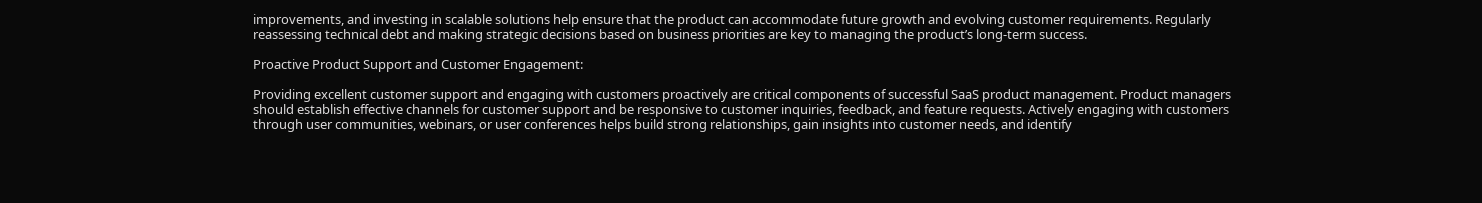improvements, and investing in scalable solutions help ensure that the product can accommodate future growth and evolving customer requirements. Regularly reassessing technical debt and making strategic decisions based on business priorities are key to managing the product’s long-term success.

Proactive Product Support and Customer Engagement:

Providing excellent customer support and engaging with customers proactively are critical components of successful SaaS product management. Product managers should establish effective channels for customer support and be responsive to customer inquiries, feedback, and feature requests. Actively engaging with customers through user communities, webinars, or user conferences helps build strong relationships, gain insights into customer needs, and identify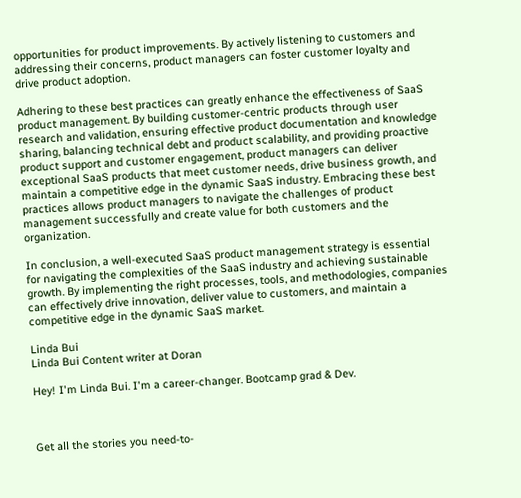opportunities for product improvements. By actively listening to customers and addressing their concerns, product managers can foster customer loyalty and drive product adoption.

Adhering to these best practices can greatly enhance the effectiveness of SaaS product management. By building customer-centric products through user research and validation, ensuring effective product documentation and knowledge sharing, balancing technical debt and product scalability, and providing proactive product support and customer engagement, product managers can deliver exceptional SaaS products that meet customer needs, drive business growth, and maintain a competitive edge in the dynamic SaaS industry. Embracing these best practices allows product managers to navigate the challenges of product management successfully and create value for both customers and the organization.

In conclusion, a well-executed SaaS product management strategy is essential for navigating the complexities of the SaaS industry and achieving sustainable growth. By implementing the right processes, tools, and methodologies, companies can effectively drive innovation, deliver value to customers, and maintain a competitive edge in the dynamic SaaS market.

Linda Bui
Linda Bui Content writer at Doran

Hey! I'm Linda Bui. I'm a career-changer. Bootcamp grad & Dev.



Get all the stories you need-to-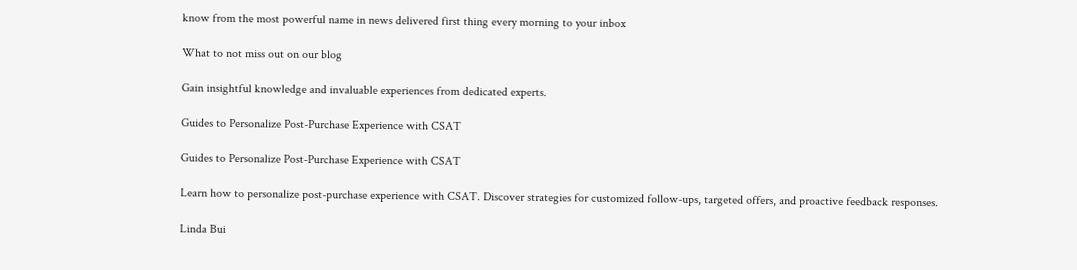know from the most powerful name in news delivered first thing every morning to your inbox

What to not miss out on our blog

Gain insightful knowledge and invaluable experiences from dedicated experts.

Guides to Personalize Post-Purchase Experience with CSAT

Guides to Personalize Post-Purchase Experience with CSAT

Learn how to personalize post-purchase experience with CSAT. Discover strategies for customized follow-ups, targeted offers, and proactive feedback responses.

Linda Bui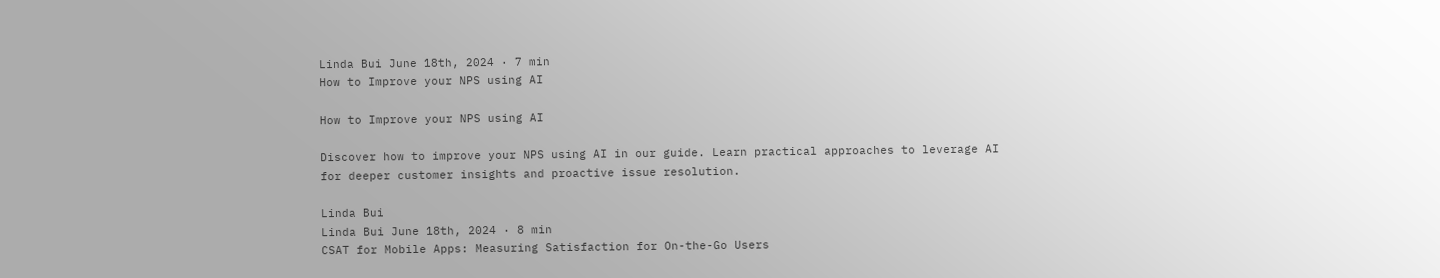Linda Bui June 18th, 2024 · 7 min
How to Improve your NPS using AI

How to Improve your NPS using AI

Discover how to improve your NPS using AI in our guide. Learn practical approaches to leverage AI for deeper customer insights and proactive issue resolution.

Linda Bui
Linda Bui June 18th, 2024 · 8 min
CSAT for Mobile Apps: Measuring Satisfaction for On-the-Go Users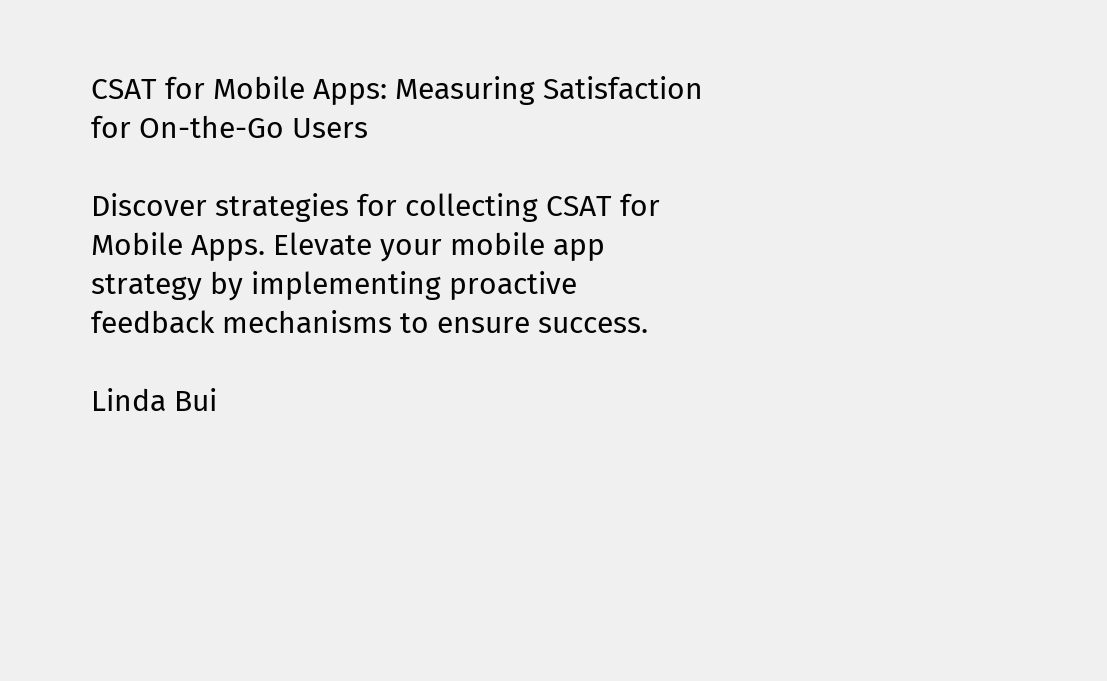CSAT for Mobile Apps: Measuring Satisfaction for On-the-Go Users

Discover strategies for collecting CSAT for Mobile Apps. Elevate your mobile app strategy by implementing proactive feedback mechanisms to ensure success.

Linda Bui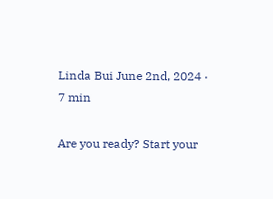Linda Bui June 2nd, 2024 · 7 min

Are you ready? Start your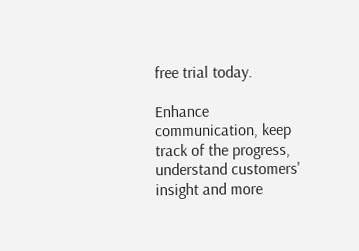free trial today.

Enhance communication, keep track of the progress, understand customers' insight and more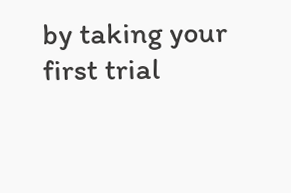by taking your first trial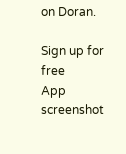on Doran.

Sign up for free
App screenshot